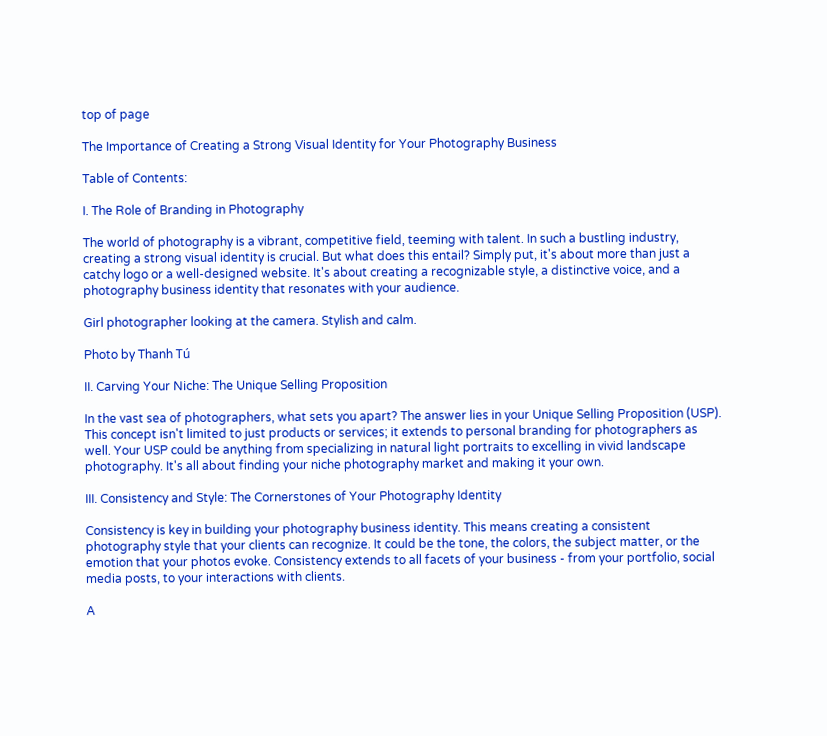top of page

The Importance of Creating a Strong Visual Identity for Your Photography Business

Table of Contents:

I. The Role of Branding in Photography

The world of photography is a vibrant, competitive field, teeming with talent. In such a bustling industry, creating a strong visual identity is crucial. But what does this entail? Simply put, it's about more than just a catchy logo or a well-designed website. It's about creating a recognizable style, a distinctive voice, and a photography business identity that resonates with your audience.

Girl photographer looking at the camera. Stylish and calm.

Photo by Thanh Tú

II. Carving Your Niche: The Unique Selling Proposition

In the vast sea of photographers, what sets you apart? The answer lies in your Unique Selling Proposition (USP). This concept isn't limited to just products or services; it extends to personal branding for photographers as well. Your USP could be anything from specializing in natural light portraits to excelling in vivid landscape photography. It's all about finding your niche photography market and making it your own.

III. Consistency and Style: The Cornerstones of Your Photography Identity

Consistency is key in building your photography business identity. This means creating a consistent photography style that your clients can recognize. It could be the tone, the colors, the subject matter, or the emotion that your photos evoke. Consistency extends to all facets of your business - from your portfolio, social media posts, to your interactions with clients.

A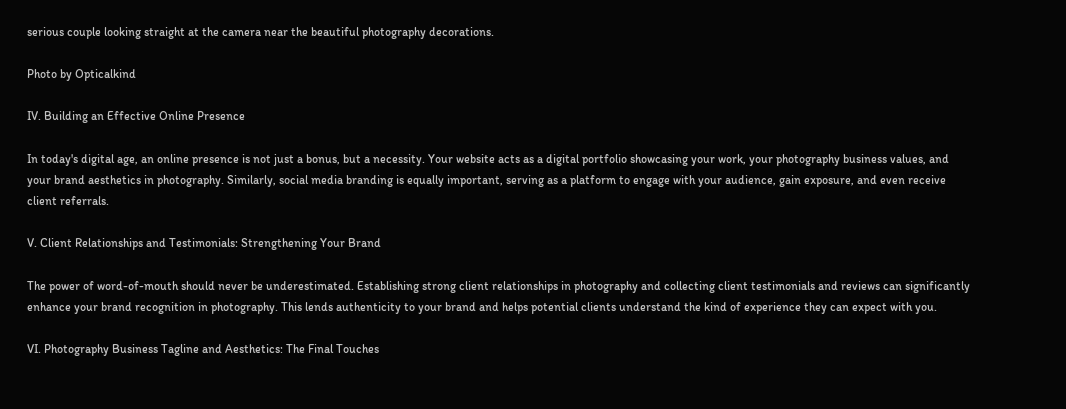serious couple looking straight at the camera near the beautiful photography decorations.

Photo by Opticalkind

IV. Building an Effective Online Presence

In today's digital age, an online presence is not just a bonus, but a necessity. Your website acts as a digital portfolio showcasing your work, your photography business values, and your brand aesthetics in photography. Similarly, social media branding is equally important, serving as a platform to engage with your audience, gain exposure, and even receive client referrals.

V. Client Relationships and Testimonials: Strengthening Your Brand

The power of word-of-mouth should never be underestimated. Establishing strong client relationships in photography and collecting client testimonials and reviews can significantly enhance your brand recognition in photography. This lends authenticity to your brand and helps potential clients understand the kind of experience they can expect with you.

VI. Photography Business Tagline and Aesthetics: The Final Touches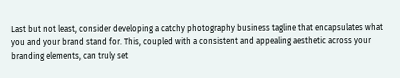Last but not least, consider developing a catchy photography business tagline that encapsulates what you and your brand stand for. This, coupled with a consistent and appealing aesthetic across your branding elements, can truly set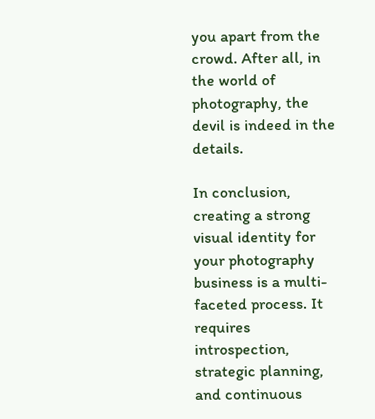you apart from the crowd. After all, in the world of photography, the devil is indeed in the details.

In conclusion, creating a strong visual identity for your photography business is a multi-faceted process. It requires introspection, strategic planning, and continuous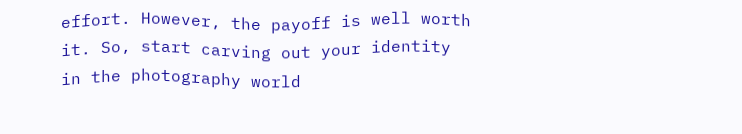effort. However, the payoff is well worth it. So, start carving out your identity in the photography world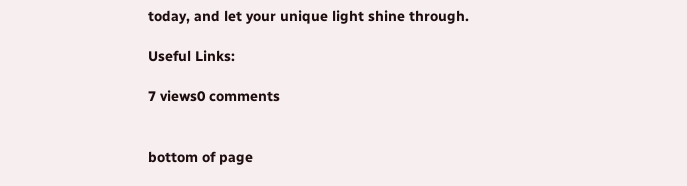today, and let your unique light shine through.

Useful Links:

7 views0 comments


bottom of page